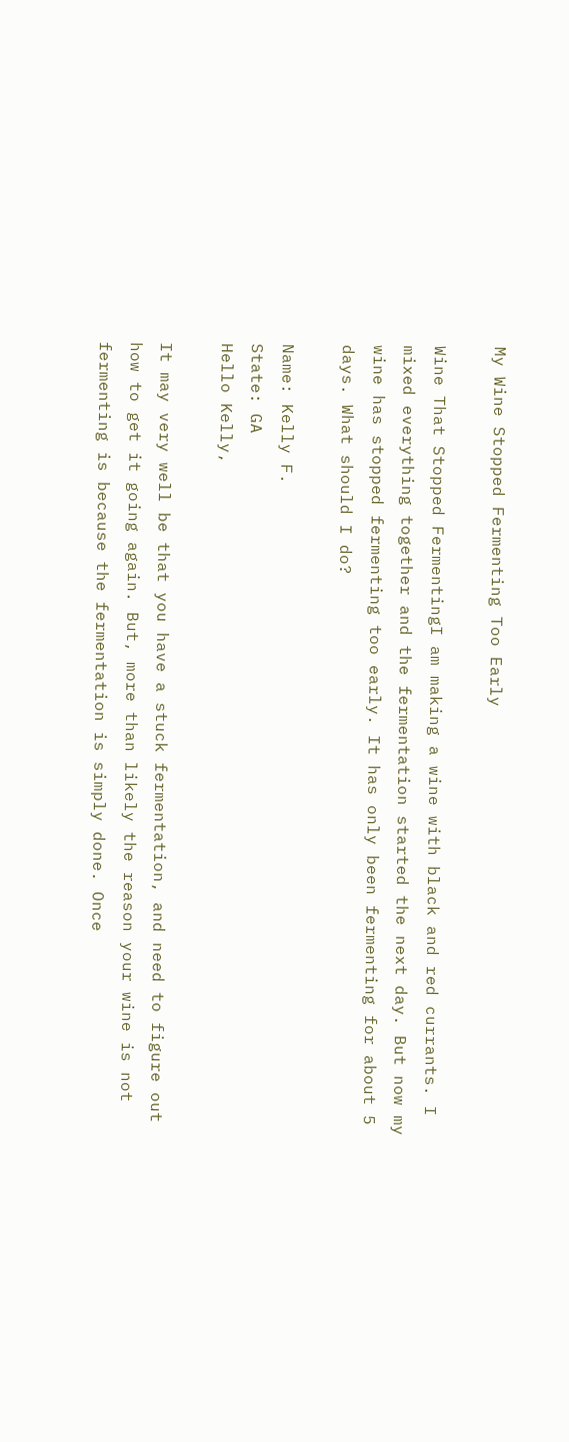My Wine Stopped Fermenting Too Early

Wine That Stopped FermentingI am making a wine with black and red currants. I mixed everything together and the fermentation started the next day. But now my wine has stopped fermenting too early. It has only been fermenting for about 5 days. What should I do?

Name: Kelly F.
State: GA
Hello Kelly,

It may very well be that you have a stuck fermentation, and need to figure out how to get it going again. But, more than likely the reason your wine is not fermenting is because the fermentation is simply done. Once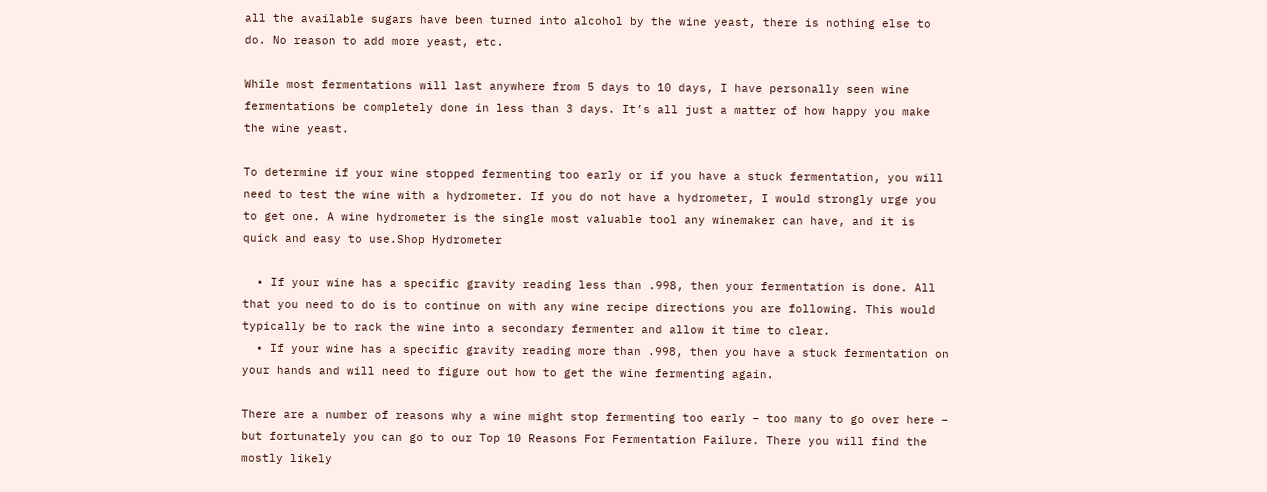all the available sugars have been turned into alcohol by the wine yeast, there is nothing else to do. No reason to add more yeast, etc.

While most fermentations will last anywhere from 5 days to 10 days, I have personally seen wine fermentations be completely done in less than 3 days. It’s all just a matter of how happy you make the wine yeast.

To determine if your wine stopped fermenting too early or if you have a stuck fermentation, you will need to test the wine with a hydrometer. If you do not have a hydrometer, I would strongly urge you to get one. A wine hydrometer is the single most valuable tool any winemaker can have, and it is quick and easy to use.Shop Hydrometer

  • If your wine has a specific gravity reading less than .998, then your fermentation is done. All that you need to do is to continue on with any wine recipe directions you are following. This would typically be to rack the wine into a secondary fermenter and allow it time to clear.
  • If your wine has a specific gravity reading more than .998, then you have a stuck fermentation on your hands and will need to figure out how to get the wine fermenting again.

There are a number of reasons why a wine might stop fermenting too early – too many to go over here – but fortunately you can go to our Top 10 Reasons For Fermentation Failure. There you will find the mostly likely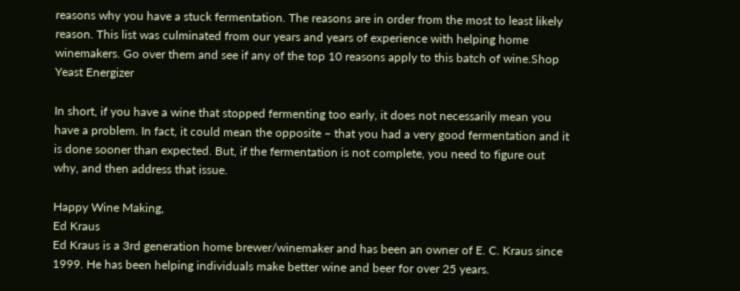reasons why you have a stuck fermentation. The reasons are in order from the most to least likely reason. This list was culminated from our years and years of experience with helping home winemakers. Go over them and see if any of the top 10 reasons apply to this batch of wine.Shop Yeast Energizer

In short, if you have a wine that stopped fermenting too early, it does not necessarily mean you have a problem. In fact, it could mean the opposite – that you had a very good fermentation and it is done sooner than expected. But, if the fermentation is not complete, you need to figure out why, and then address that issue.

Happy Wine Making,
Ed Kraus
Ed Kraus is a 3rd generation home brewer/winemaker and has been an owner of E. C. Kraus since 1999. He has been helping individuals make better wine and beer for over 25 years.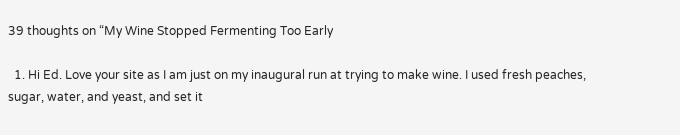39 thoughts on “My Wine Stopped Fermenting Too Early

  1. Hi Ed. Love your site as I am just on my inaugural run at trying to make wine. I used fresh peaches, sugar, water, and yeast, and set it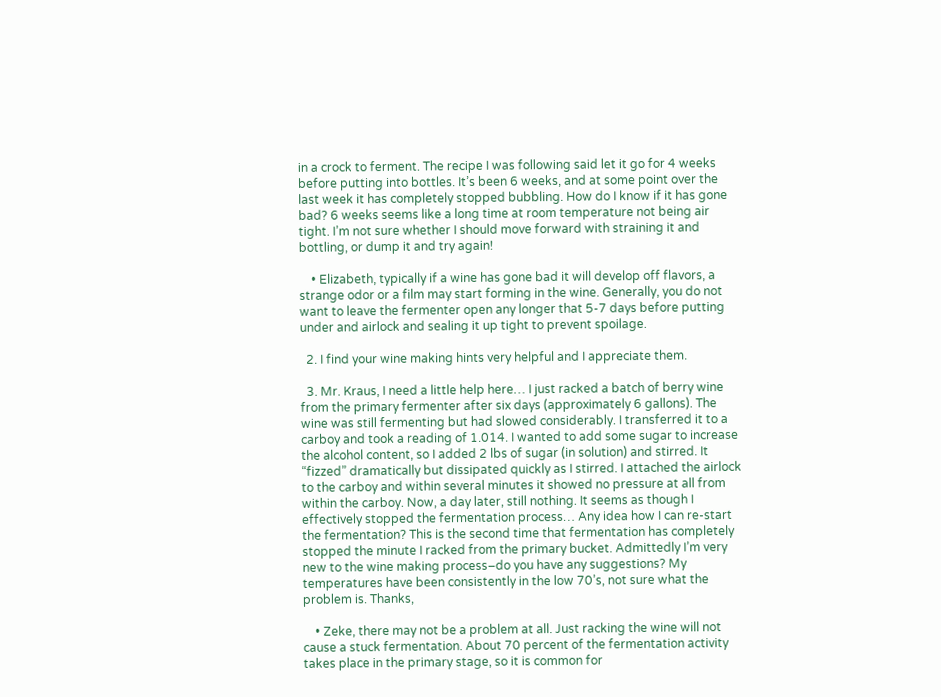in a crock to ferment. The recipe I was following said let it go for 4 weeks before putting into bottles. It’s been 6 weeks, and at some point over the last week it has completely stopped bubbling. How do I know if it has gone bad? 6 weeks seems like a long time at room temperature not being air tight. I’m not sure whether I should move forward with straining it and bottling, or dump it and try again!

    • Elizabeth, typically if a wine has gone bad it will develop off flavors, a strange odor or a film may start forming in the wine. Generally, you do not want to leave the fermenter open any longer that 5-7 days before putting under and airlock and sealing it up tight to prevent spoilage.

  2. I find your wine making hints very helpful and I appreciate them.

  3. Mr. Kraus, I need a little help here… I just racked a batch of berry wine from the primary fermenter after six days (approximately 6 gallons). The wine was still fermenting but had slowed considerably. I transferred it to a carboy and took a reading of 1.014. I wanted to add some sugar to increase the alcohol content, so I added 2 lbs of sugar (in solution) and stirred. It “fizzed” dramatically but dissipated quickly as I stirred. I attached the airlock to the carboy and within several minutes it showed no pressure at all from within the carboy. Now, a day later, still nothing. It seems as though I effectively stopped the fermentation process… Any idea how I can re-start the fermentation? This is the second time that fermentation has completely stopped the minute I racked from the primary bucket. Admittedly I’m very new to the wine making process–do you have any suggestions? My temperatures have been consistently in the low 70’s, not sure what the problem is. Thanks,

    • Zeke, there may not be a problem at all. Just racking the wine will not cause a stuck fermentation. About 70 percent of the fermentation activity takes place in the primary stage, so it is common for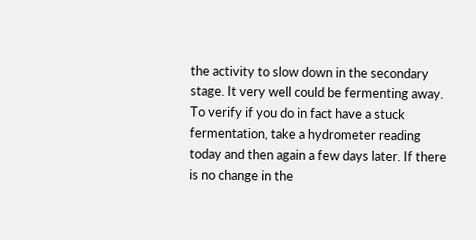the activity to slow down in the secondary stage. It very well could be fermenting away. To verify if you do in fact have a stuck fermentation, take a hydrometer reading today and then again a few days later. If there is no change in the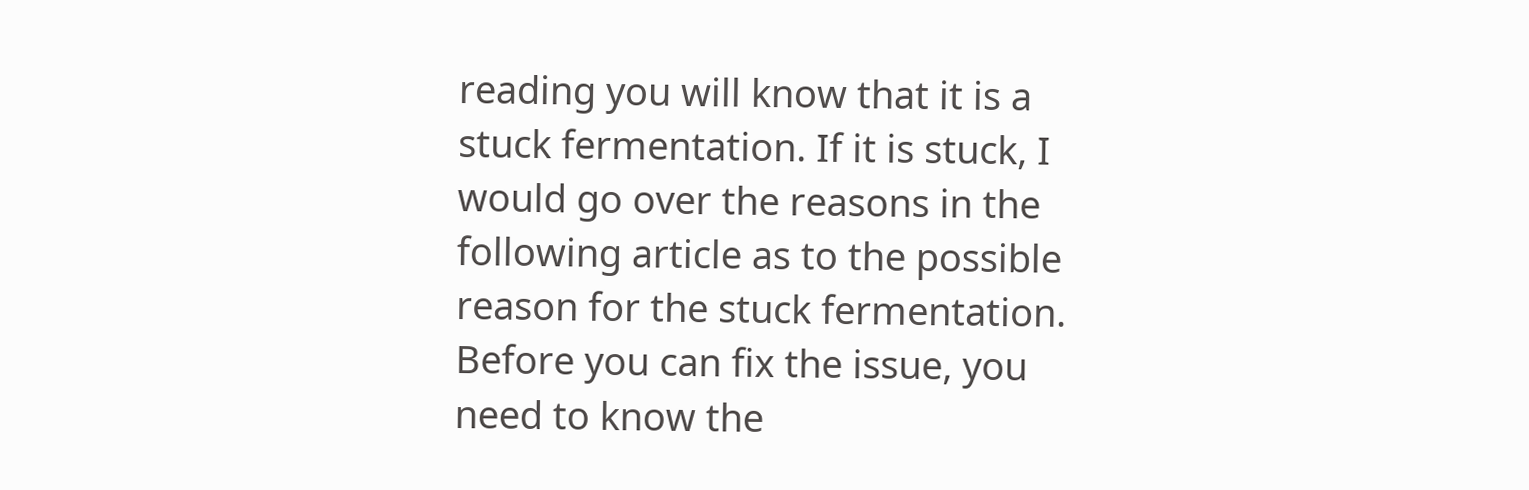reading you will know that it is a stuck fermentation. If it is stuck, I would go over the reasons in the following article as to the possible reason for the stuck fermentation. Before you can fix the issue, you need to know the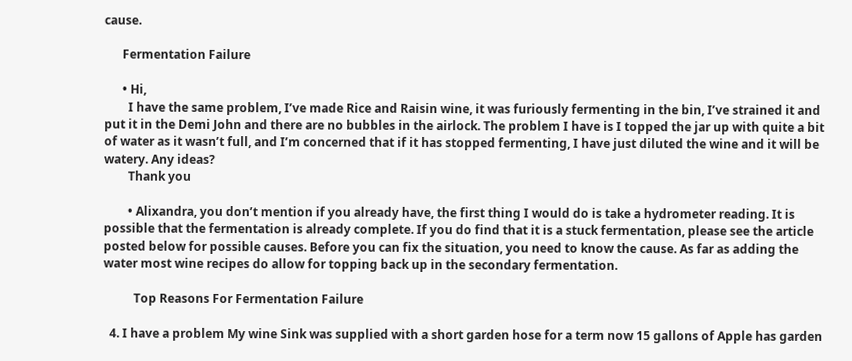cause.

      Fermentation Failure

      • Hi,
        I have the same problem, I’ve made Rice and Raisin wine, it was furiously fermenting in the bin, I’ve strained it and put it in the Demi John and there are no bubbles in the airlock. The problem I have is I topped the jar up with quite a bit of water as it wasn’t full, and I’m concerned that if it has stopped fermenting, I have just diluted the wine and it will be watery. Any ideas?
        Thank you

        • Alixandra, you don’t mention if you already have, the first thing I would do is take a hydrometer reading. It is possible that the fermentation is already complete. If you do find that it is a stuck fermentation, please see the article posted below for possible causes. Before you can fix the situation, you need to know the cause. As far as adding the water most wine recipes do allow for topping back up in the secondary fermentation.

          Top Reasons For Fermentation Failure

  4. I have a problem My wine Sink was supplied with a short garden hose for a term now 15 gallons of Apple has garden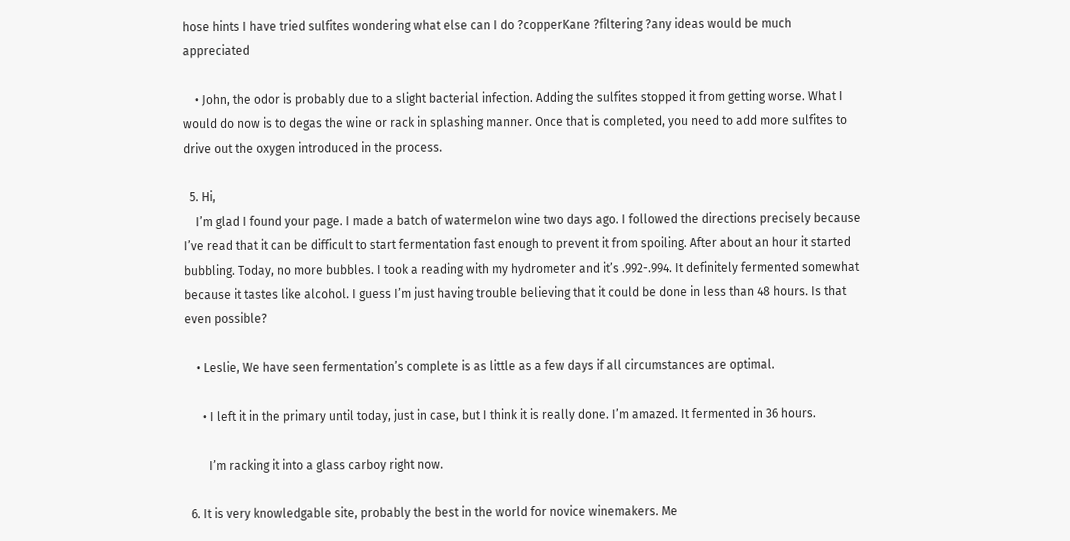hose hints I have tried sulfites wondering what else can I do ?copperKane ?filtering ?any ideas would be much appreciated

    • John, the odor is probably due to a slight bacterial infection. Adding the sulfites stopped it from getting worse. What I would do now is to degas the wine or rack in splashing manner. Once that is completed, you need to add more sulfites to drive out the oxygen introduced in the process.

  5. Hi,
    I’m glad I found your page. I made a batch of watermelon wine two days ago. I followed the directions precisely because I’ve read that it can be difficult to start fermentation fast enough to prevent it from spoiling. After about an hour it started bubbling. Today, no more bubbles. I took a reading with my hydrometer and it’s .992-.994. It definitely fermented somewhat because it tastes like alcohol. I guess I’m just having trouble believing that it could be done in less than 48 hours. Is that even possible?

    • Leslie, We have seen fermentation’s complete is as little as a few days if all circumstances are optimal.

      • I left it in the primary until today, just in case, but I think it is really done. I’m amazed. It fermented in 36 hours.

        I’m racking it into a glass carboy right now.

  6. It is very knowledgable site, probably the best in the world for novice winemakers. Me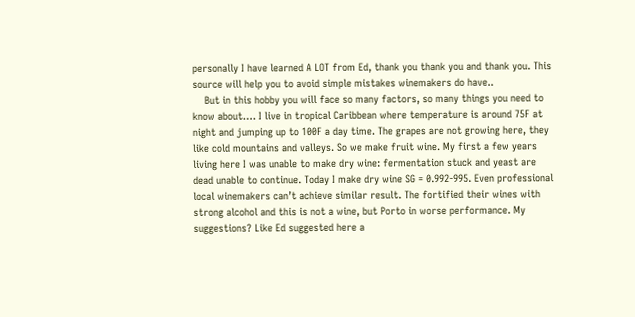personally I have learned A LOT from Ed, thank you thank you and thank you. This source will help you to avoid simple mistakes winemakers do have..
    But in this hobby you will face so many factors, so many things you need to know about…. I live in tropical Caribbean where temperature is around 75F at night and jumping up to 100F a day time. The grapes are not growing here, they like cold mountains and valleys. So we make fruit wine. My first a few years living here I was unable to make dry wine: fermentation stuck and yeast are dead unable to continue. Today I make dry wine SG = 0.992-995. Even professional local winemakers can’t achieve similar result. The fortified their wines with strong alcohol and this is not a wine, but Porto in worse performance. My suggestions? Like Ed suggested here a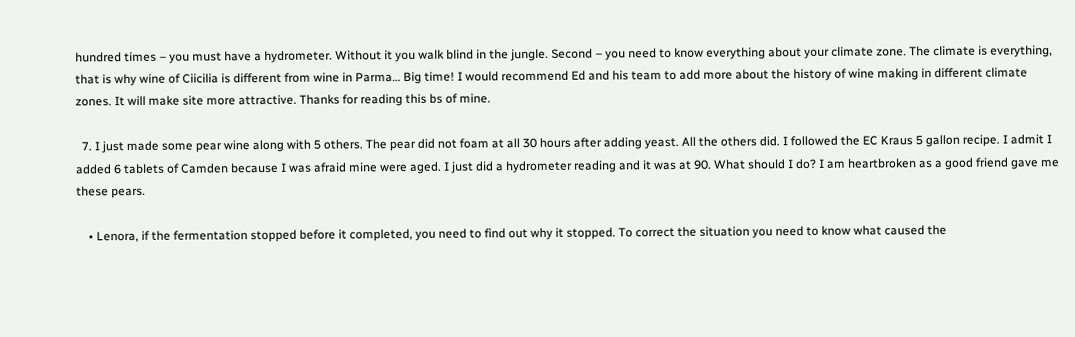hundred times – you must have a hydrometer. Without it you walk blind in the jungle. Second – you need to know everything about your climate zone. The climate is everything, that is why wine of Ciicilia is different from wine in Parma… Big time! I would recommend Ed and his team to add more about the history of wine making in different climate zones. It will make site more attractive. Thanks for reading this bs of mine.

  7. I just made some pear wine along with 5 others. The pear did not foam at all 30 hours after adding yeast. All the others did. I followed the EC Kraus 5 gallon recipe. I admit I added 6 tablets of Camden because I was afraid mine were aged. I just did a hydrometer reading and it was at 90. What should I do? I am heartbroken as a good friend gave me these pears.

    • Lenora, if the fermentation stopped before it completed, you need to find out why it stopped. To correct the situation you need to know what caused the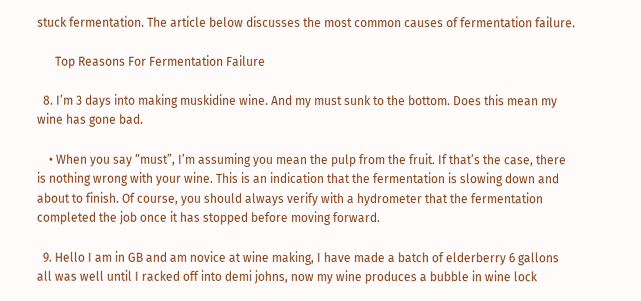stuck fermentation. The article below discusses the most common causes of fermentation failure.

      Top Reasons For Fermentation Failure

  8. I’m 3 days into making muskidine wine. And my must sunk to the bottom. Does this mean my wine has gone bad.

    • When you say “must”, I’m assuming you mean the pulp from the fruit. If that’s the case, there is nothing wrong with your wine. This is an indication that the fermentation is slowing down and about to finish. Of course, you should always verify with a hydrometer that the fermentation completed the job once it has stopped before moving forward.

  9. Hello I am in GB and am novice at wine making, I have made a batch of elderberry 6 gallons all was well until I racked off into demi johns, now my wine produces a bubble in wine lock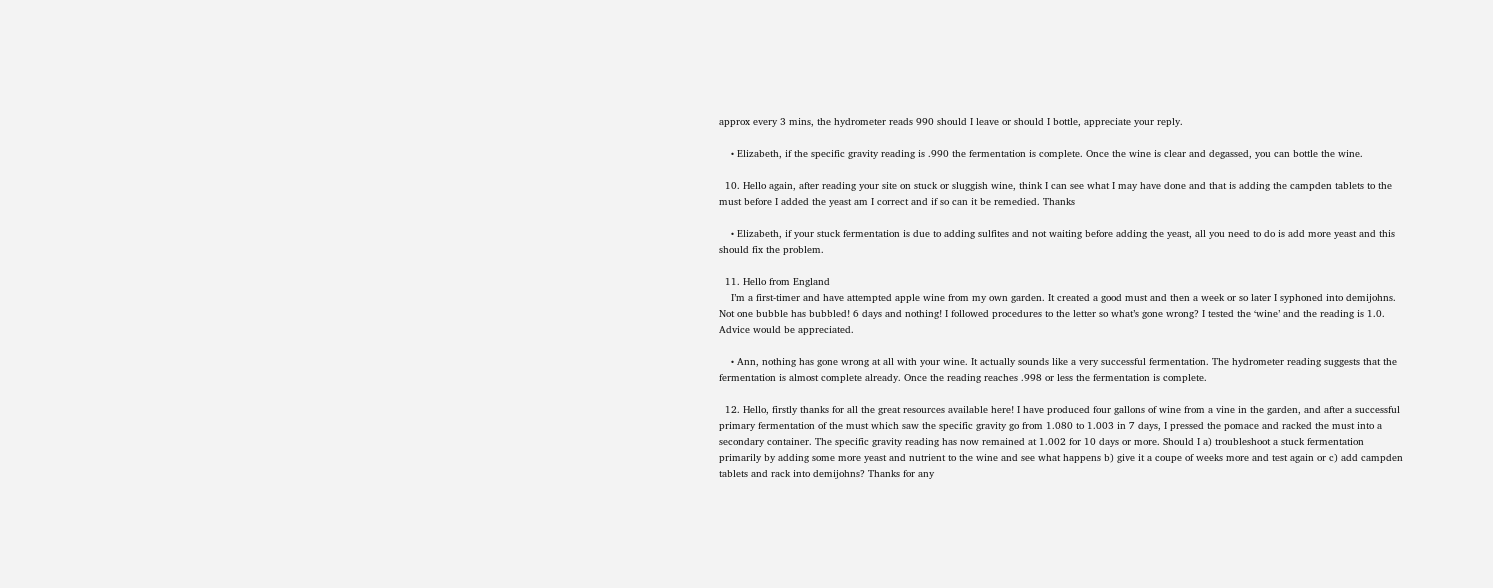approx every 3 mins, the hydrometer reads 990 should I leave or should I bottle, appreciate your reply.

    • Elizabeth, if the specific gravity reading is .990 the fermentation is complete. Once the wine is clear and degassed, you can bottle the wine.

  10. Hello again, after reading your site on stuck or sluggish wine, think I can see what I may have done and that is adding the campden tablets to the must before I added the yeast am I correct and if so can it be remedied. Thanks

    • Elizabeth, if your stuck fermentation is due to adding sulfites and not waiting before adding the yeast, all you need to do is add more yeast and this should fix the problem.

  11. Hello from England
    I’m a first-timer and have attempted apple wine from my own garden. It created a good must and then a week or so later I syphoned into demijohns. Not one bubble has bubbled! 6 days and nothing! I followed procedures to the letter so what’s gone wrong? I tested the ‘wine’ and the reading is 1.0. Advice would be appreciated.

    • Ann, nothing has gone wrong at all with your wine. It actually sounds like a very successful fermentation. The hydrometer reading suggests that the fermentation is almost complete already. Once the reading reaches .998 or less the fermentation is complete.

  12. Hello, firstly thanks for all the great resources available here! I have produced four gallons of wine from a vine in the garden, and after a successful primary fermentation of the must which saw the specific gravity go from 1.080 to 1.003 in 7 days, I pressed the pomace and racked the must into a secondary container. The specific gravity reading has now remained at 1.002 for 10 days or more. Should I a) troubleshoot a stuck fermentation primarily by adding some more yeast and nutrient to the wine and see what happens b) give it a coupe of weeks more and test again or c) add campden tablets and rack into demijohns? Thanks for any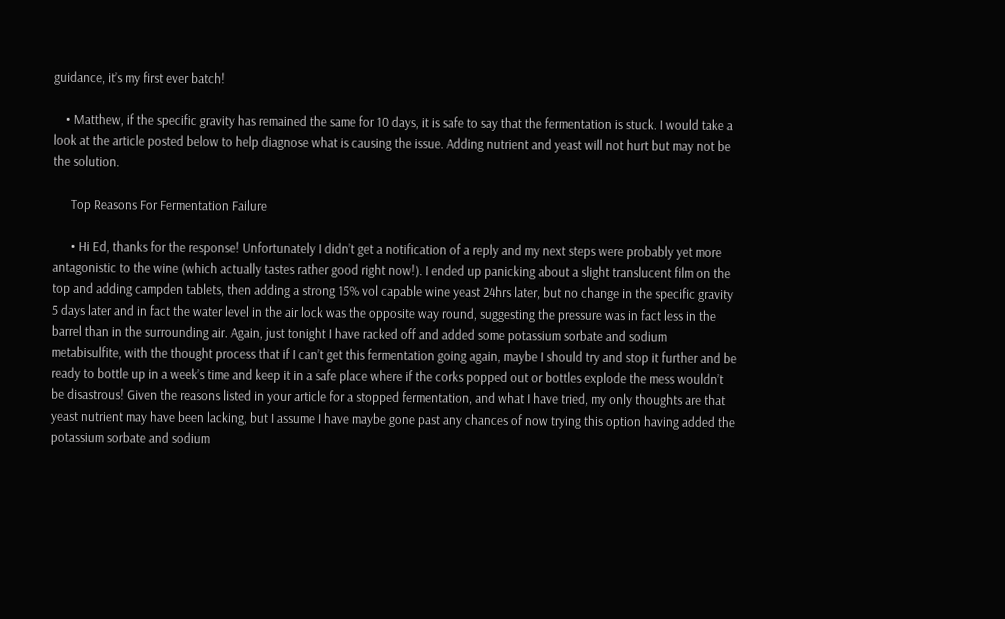guidance, it’s my first ever batch!

    • Matthew, if the specific gravity has remained the same for 10 days, it is safe to say that the fermentation is stuck. I would take a look at the article posted below to help diagnose what is causing the issue. Adding nutrient and yeast will not hurt but may not be the solution.

      Top Reasons For Fermentation Failure

      • Hi Ed, thanks for the response! Unfortunately I didn’t get a notification of a reply and my next steps were probably yet more antagonistic to the wine (which actually tastes rather good right now!). I ended up panicking about a slight translucent film on the top and adding campden tablets, then adding a strong 15% vol capable wine yeast 24hrs later, but no change in the specific gravity 5 days later and in fact the water level in the air lock was the opposite way round, suggesting the pressure was in fact less in the barrel than in the surrounding air. Again, just tonight I have racked off and added some potassium sorbate and sodium metabisulfite, with the thought process that if I can’t get this fermentation going again, maybe I should try and stop it further and be ready to bottle up in a week’s time and keep it in a safe place where if the corks popped out or bottles explode the mess wouldn’t be disastrous! Given the reasons listed in your article for a stopped fermentation, and what I have tried, my only thoughts are that yeast nutrient may have been lacking, but I assume I have maybe gone past any chances of now trying this option having added the potassium sorbate and sodium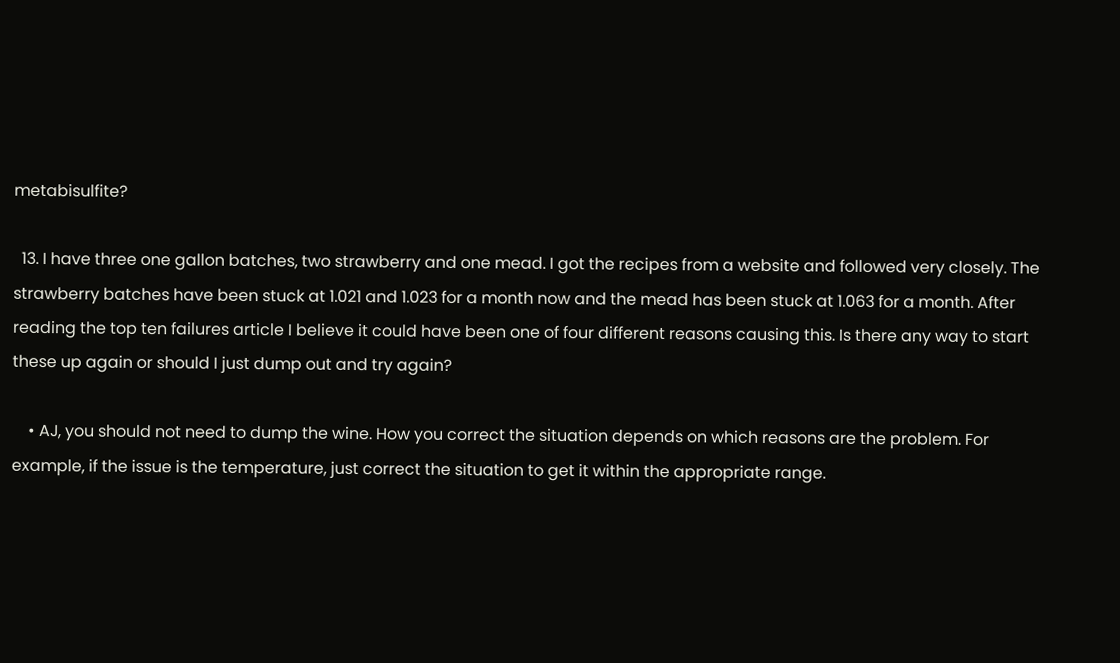metabisulfite?

  13. I have three one gallon batches, two strawberry and one mead. I got the recipes from a website and followed very closely. The strawberry batches have been stuck at 1.021 and 1.023 for a month now and the mead has been stuck at 1.063 for a month. After reading the top ten failures article I believe it could have been one of four different reasons causing this. Is there any way to start these up again or should I just dump out and try again?

    • AJ, you should not need to dump the wine. How you correct the situation depends on which reasons are the problem. For example, if the issue is the temperature, just correct the situation to get it within the appropriate range.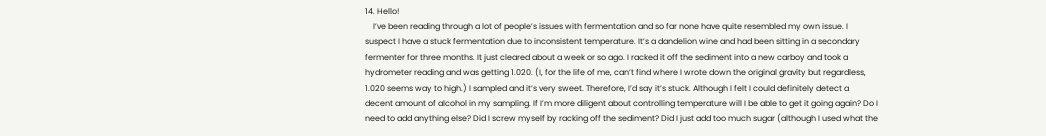14. Hello!
    I’ve been reading through a lot of people’s issues with fermentation and so far none have quite resembled my own issue. I suspect I have a stuck fermentation due to inconsistent temperature. It’s a dandelion wine and had been sitting in a secondary fermenter for three months. It just cleared about a week or so ago. I racked it off the sediment into a new carboy and took a hydrometer reading and was getting 1.020. (I, for the life of me, can’t find where I wrote down the original gravity but regardless, 1.020 seems way to high.) I sampled and it’s very sweet. Therefore, I’d say it’s stuck. Although I felt I could definitely detect a decent amount of alcohol in my sampling. If I’m more diligent about controlling temperature will I be able to get it going again? Do I need to add anything else? Did I screw myself by racking off the sediment? Did I just add too much sugar (although I used what the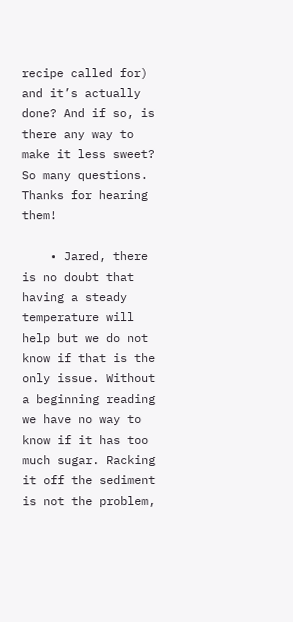recipe called for) and it’s actually done? And if so, is there any way to make it less sweet? So many questions. Thanks for hearing them!

    • Jared, there is no doubt that having a steady temperature will help but we do not know if that is the only issue. Without a beginning reading we have no way to know if it has too much sugar. Racking it off the sediment is not the problem,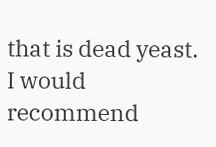that is dead yeast. I would recommend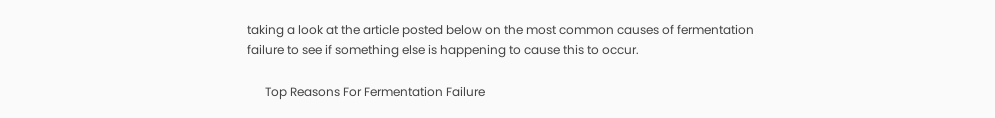taking a look at the article posted below on the most common causes of fermentation failure to see if something else is happening to cause this to occur.

      Top Reasons For Fermentation Failure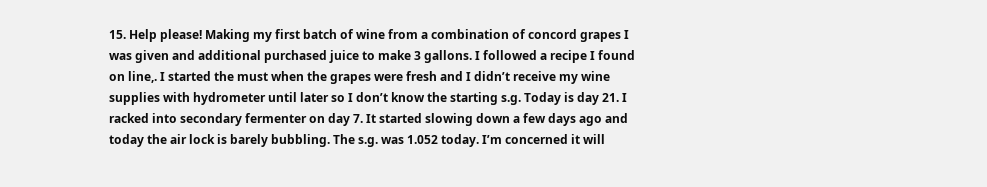15. Help please! Making my first batch of wine from a combination of concord grapes I was given and additional purchased juice to make 3 gallons. I followed a recipe I found on line,. I started the must when the grapes were fresh and I didn’t receive my wine supplies with hydrometer until later so I don’t know the starting s.g. Today is day 21. I racked into secondary fermenter on day 7. It started slowing down a few days ago and today the air lock is barely bubbling. The s.g. was 1.052 today. I’m concerned it will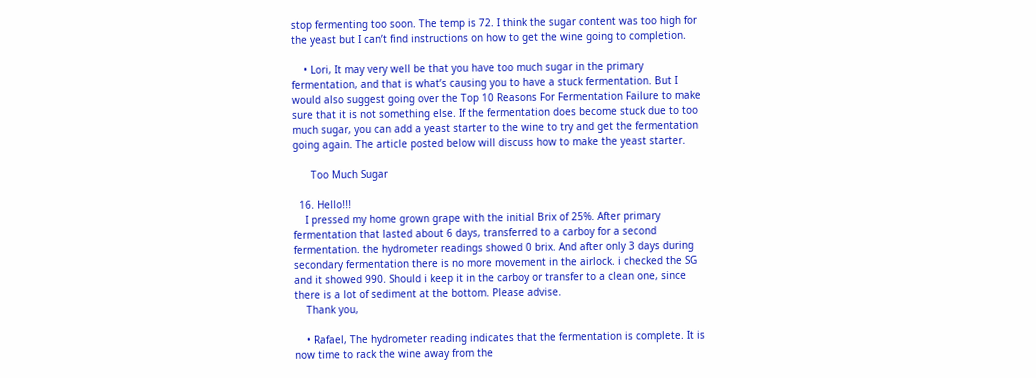stop fermenting too soon. The temp is 72. I think the sugar content was too high for the yeast but I can’t find instructions on how to get the wine going to completion.

    • Lori, It may very well be that you have too much sugar in the primary fermentation, and that is what’s causing you to have a stuck fermentation. But I would also suggest going over the Top 10 Reasons For Fermentation Failure to make sure that it is not something else. If the fermentation does become stuck due to too much sugar, you can add a yeast starter to the wine to try and get the fermentation going again. The article posted below will discuss how to make the yeast starter.

      Too Much Sugar

  16. Hello!!!
    I pressed my home grown grape with the initial Brix of 25%. After primary fermentation that lasted about 6 days, transferred to a carboy for a second fermentation. the hydrometer readings showed 0 brix. And after only 3 days during secondary fermentation there is no more movement in the airlock. i checked the SG and it showed 990. Should i keep it in the carboy or transfer to a clean one, since there is a lot of sediment at the bottom. Please advise.
    Thank you,

    • Rafael, The hydrometer reading indicates that the fermentation is complete. It is now time to rack the wine away from the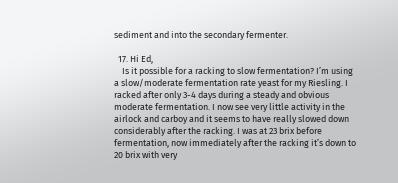sediment and into the secondary fermenter.

  17. Hi Ed,
    Is it possible for a racking to slow fermentation? I’m using a slow/moderate fermentation rate yeast for my Riesling. I racked after only 3-4 days during a steady and obvious moderate fermentation. I now see very little activity in the airlock and carboy and it seems to have really slowed down considerably after the racking. I was at 23 brix before fermentation, now immediately after the racking it’s down to 20 brix with very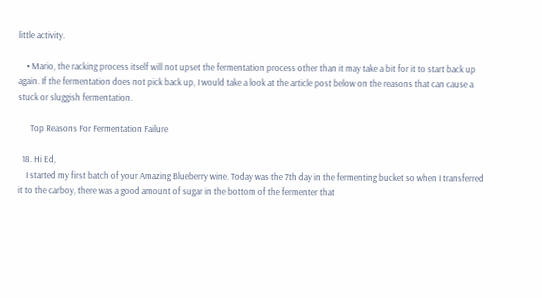little activity.

    • Mario, the racking process itself will not upset the fermentation process other than it may take a bit for it to start back up again. If the fermentation does not pick back up, I would take a look at the article post below on the reasons that can cause a stuck or sluggish fermentation.

      Top Reasons For Fermentation Failure

  18. Hi Ed,
    I started my first batch of your Amazing Blueberry wine. Today was the 7th day in the fermenting bucket so when I transferred it to the carboy, there was a good amount of sugar in the bottom of the fermenter that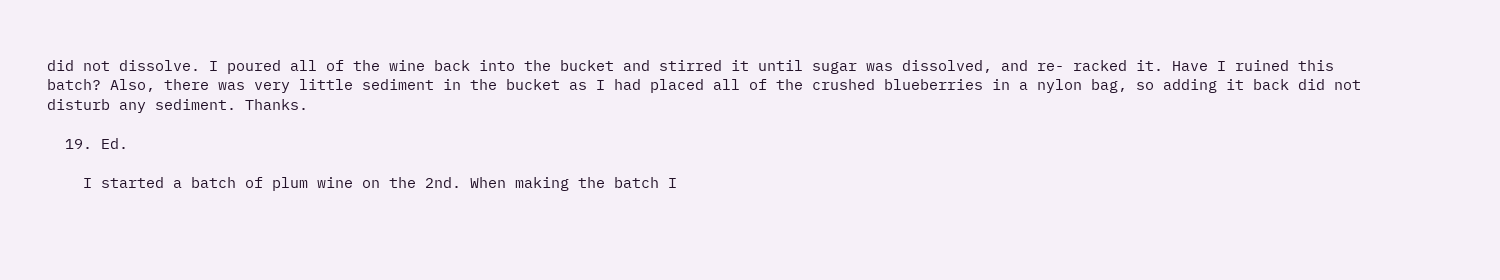did not dissolve. I poured all of the wine back into the bucket and stirred it until sugar was dissolved, and re- racked it. Have I ruined this batch? Also, there was very little sediment in the bucket as I had placed all of the crushed blueberries in a nylon bag, so adding it back did not disturb any sediment. Thanks.

  19. Ed.

    I started a batch of plum wine on the 2nd. When making the batch I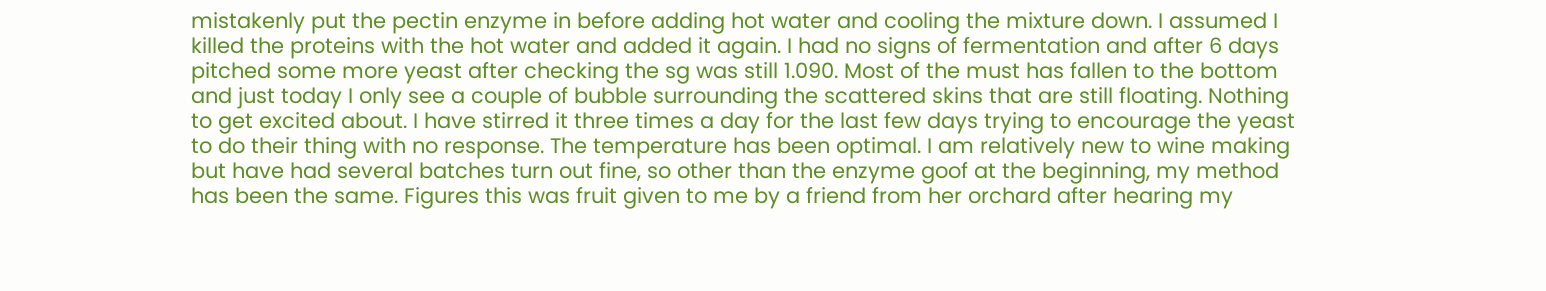mistakenly put the pectin enzyme in before adding hot water and cooling the mixture down. I assumed I killed the proteins with the hot water and added it again. I had no signs of fermentation and after 6 days pitched some more yeast after checking the sg was still 1.090. Most of the must has fallen to the bottom and just today I only see a couple of bubble surrounding the scattered skins that are still floating. Nothing to get excited about. I have stirred it three times a day for the last few days trying to encourage the yeast to do their thing with no response. The temperature has been optimal. I am relatively new to wine making but have had several batches turn out fine, so other than the enzyme goof at the beginning, my method has been the same. Figures this was fruit given to me by a friend from her orchard after hearing my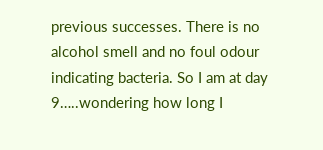previous successes. There is no alcohol smell and no foul odour indicating bacteria. So I am at day 9…..wondering how long I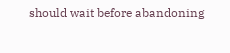should wait before abandoning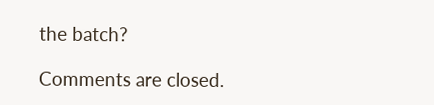the batch?

Comments are closed.